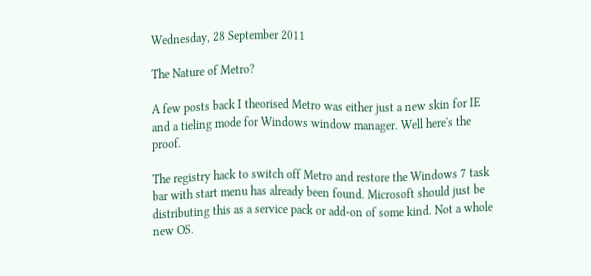Wednesday, 28 September 2011

The Nature of Metro?

A few posts back I theorised Metro was either just a new skin for IE and a tieling mode for Windows window manager. Well here's the proof.

The registry hack to switch off Metro and restore the Windows 7 task bar with start menu has already been found. Microsoft should just be distributing this as a service pack or add-on of some kind. Not a whole new OS.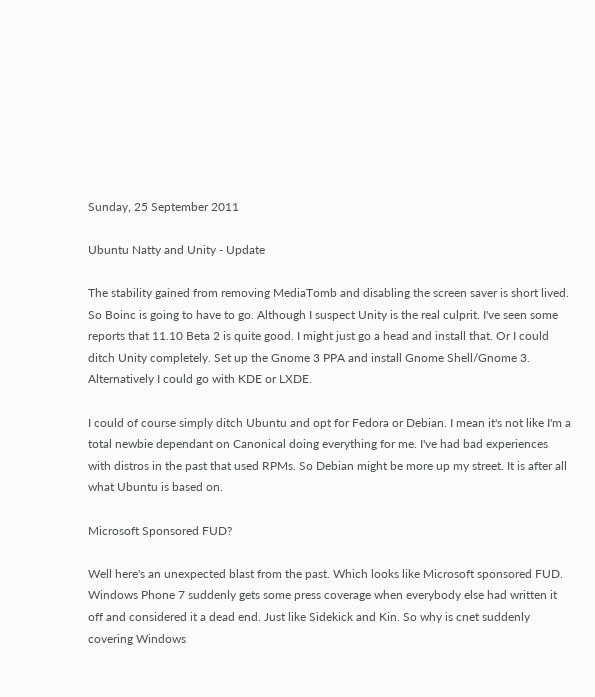Sunday, 25 September 2011

Ubuntu Natty and Unity - Update

The stability gained from removing MediaTomb and disabling the screen saver is short lived. So Boinc is going to have to go. Although I suspect Unity is the real culprit. I've seen some reports that 11.10 Beta 2 is quite good. I might just go a head and install that. Or I could ditch Unity completely. Set up the Gnome 3 PPA and install Gnome Shell/Gnome 3. Alternatively I could go with KDE or LXDE.

I could of course simply ditch Ubuntu and opt for Fedora or Debian. I mean it's not like I'm a total newbie dependant on Canonical doing everything for me. I've had bad experiences with distros in the past that used RPMs. So Debian might be more up my street. It is after all what Ubuntu is based on.

Microsoft Sponsored FUD?

Well here's an unexpected blast from the past. Which looks like Microsoft sponsored FUD. Windows Phone 7 suddenly gets some press coverage when everybody else had written it off and considered it a dead end. Just like Sidekick and Kin. So why is cnet suddenly covering Windows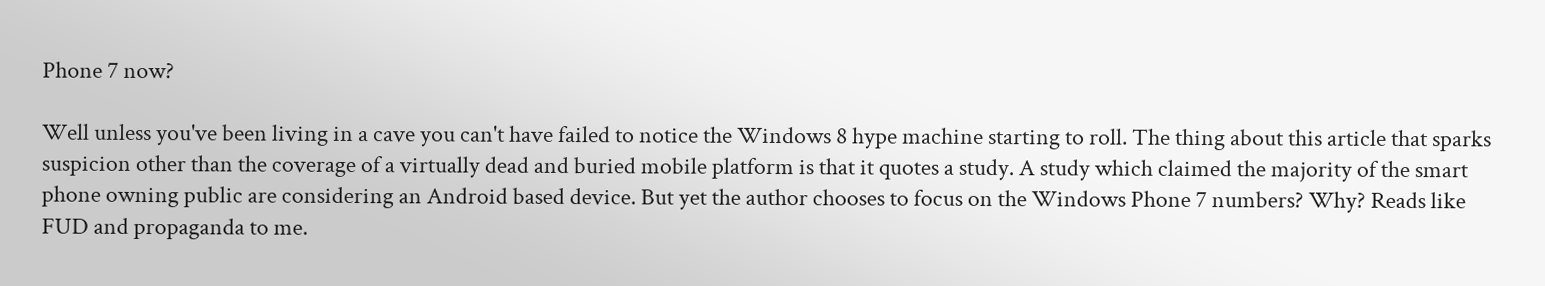Phone 7 now?

Well unless you've been living in a cave you can't have failed to notice the Windows 8 hype machine starting to roll. The thing about this article that sparks suspicion other than the coverage of a virtually dead and buried mobile platform is that it quotes a study. A study which claimed the majority of the smart phone owning public are considering an Android based device. But yet the author chooses to focus on the Windows Phone 7 numbers? Why? Reads like FUD and propaganda to me.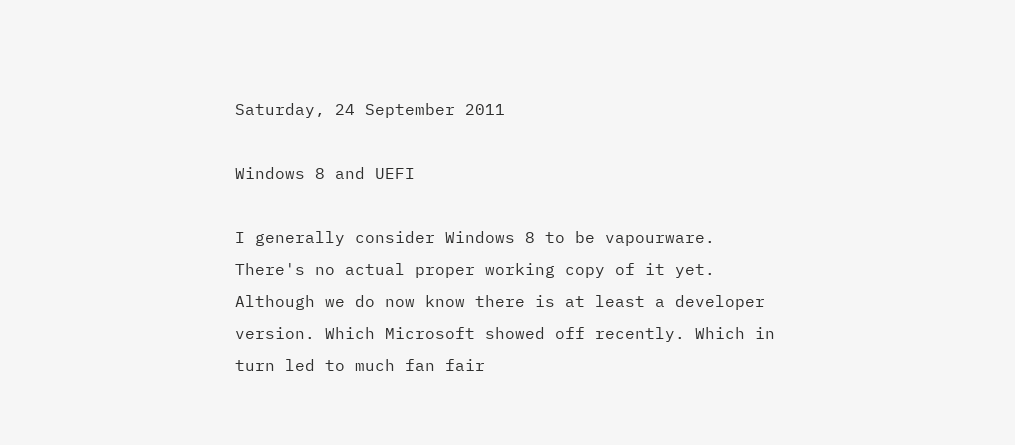Saturday, 24 September 2011

Windows 8 and UEFI

I generally consider Windows 8 to be vapourware. There's no actual proper working copy of it yet. Although we do now know there is at least a developer version. Which Microsoft showed off recently. Which in turn led to much fan fair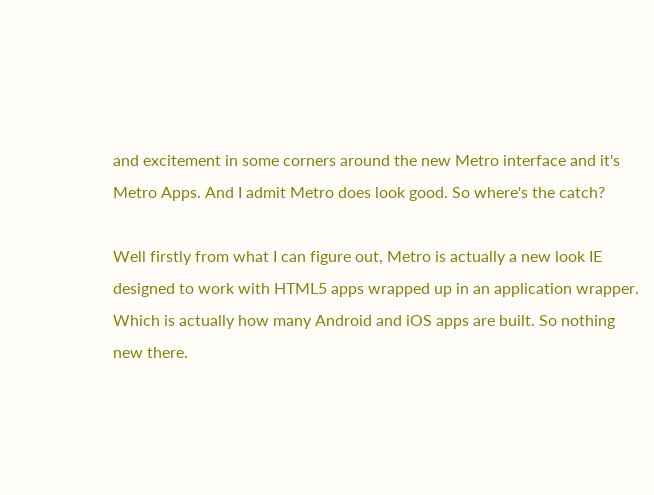and excitement in some corners around the new Metro interface and it's Metro Apps. And I admit Metro does look good. So where's the catch?

Well firstly from what I can figure out, Metro is actually a new look IE designed to work with HTML5 apps wrapped up in an application wrapper. Which is actually how many Android and iOS apps are built. So nothing new there.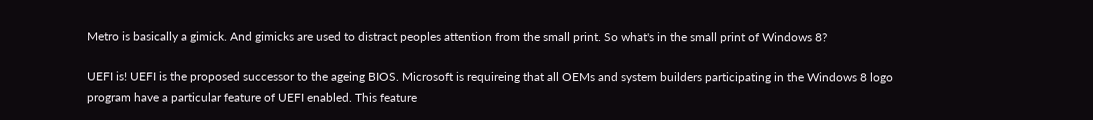Metro is basically a gimick. And gimicks are used to distract peoples attention from the small print. So what's in the small print of Windows 8?

UEFI is! UEFI is the proposed successor to the ageing BIOS. Microsoft is requireing that all OEMs and system builders participating in the Windows 8 logo program have a particular feature of UEFI enabled. This feature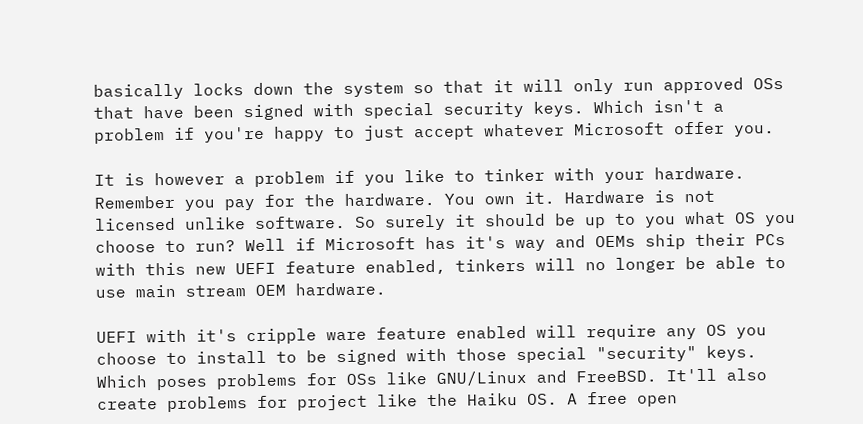basically locks down the system so that it will only run approved OSs that have been signed with special security keys. Which isn't a problem if you're happy to just accept whatever Microsoft offer you.

It is however a problem if you like to tinker with your hardware. Remember you pay for the hardware. You own it. Hardware is not licensed unlike software. So surely it should be up to you what OS you choose to run? Well if Microsoft has it's way and OEMs ship their PCs with this new UEFI feature enabled, tinkers will no longer be able to use main stream OEM hardware.

UEFI with it's cripple ware feature enabled will require any OS you choose to install to be signed with those special "security" keys. Which poses problems for OSs like GNU/Linux and FreeBSD. It'll also create problems for project like the Haiku OS. A free open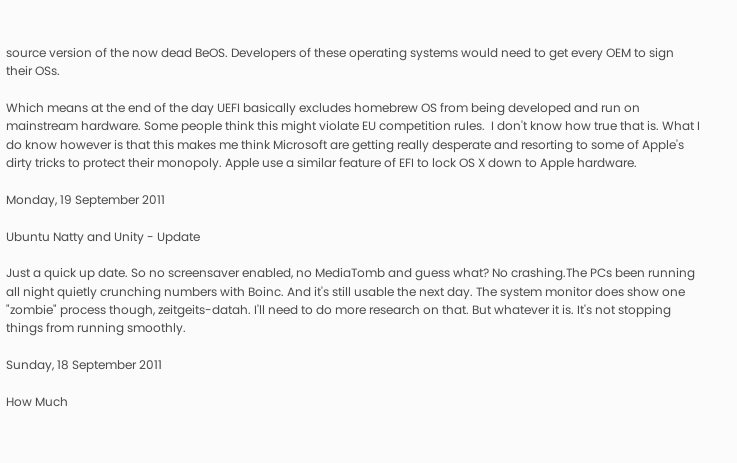source version of the now dead BeOS. Developers of these operating systems would need to get every OEM to sign their OSs.

Which means at the end of the day UEFI basically excludes homebrew OS from being developed and run on mainstream hardware. Some people think this might violate EU competition rules.  I don't know how true that is. What I do know however is that this makes me think Microsoft are getting really desperate and resorting to some of Apple's dirty tricks to protect their monopoly. Apple use a similar feature of EFI to lock OS X down to Apple hardware.

Monday, 19 September 2011

Ubuntu Natty and Unity - Update

Just a quick up date. So no screensaver enabled, no MediaTomb and guess what? No crashing.The PCs been running all night quietly crunching numbers with Boinc. And it's still usable the next day. The system monitor does show one "zombie" process though, zeitgeits-datah. I'll need to do more research on that. But whatever it is. It's not stopping things from running smoothly.

Sunday, 18 September 2011

How Much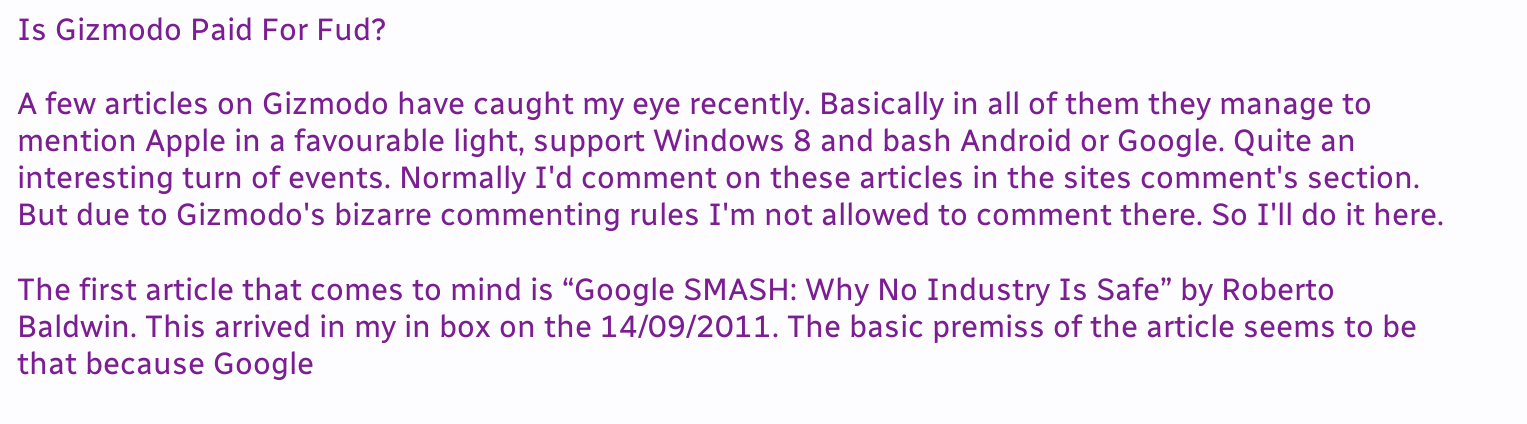Is Gizmodo Paid For Fud?

A few articles on Gizmodo have caught my eye recently. Basically in all of them they manage to mention Apple in a favourable light, support Windows 8 and bash Android or Google. Quite an interesting turn of events. Normally I'd comment on these articles in the sites comment's section. But due to Gizmodo's bizarre commenting rules I'm not allowed to comment there. So I'll do it here.

The first article that comes to mind is “Google SMASH: Why No Industry Is Safe” by Roberto Baldwin. This arrived in my in box on the 14/09/2011. The basic premiss of the article seems to be that because Google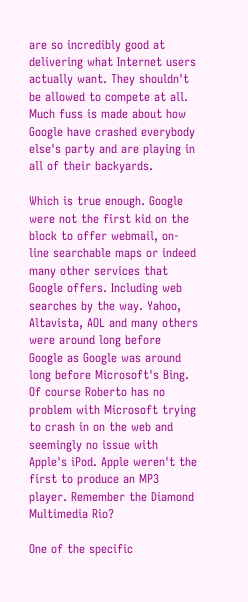are so incredibly good at delivering what Internet users actually want. They shouldn't be allowed to compete at all. Much fuss is made about how Google have crashed everybody else's party and are playing in all of their backyards.

Which is true enough. Google were not the first kid on the block to offer webmail, on-line searchable maps or indeed many other services that Google offers. Including web searches by the way. Yahoo, Altavista, AOL and many others were around long before Google as Google was around long before Microsoft's Bing. Of course Roberto has no problem with Microsoft trying to crash in on the web and seemingly no issue with Apple's iPod. Apple weren't the first to produce an MP3 player. Remember the Diamond Multimedia Rio?

One of the specific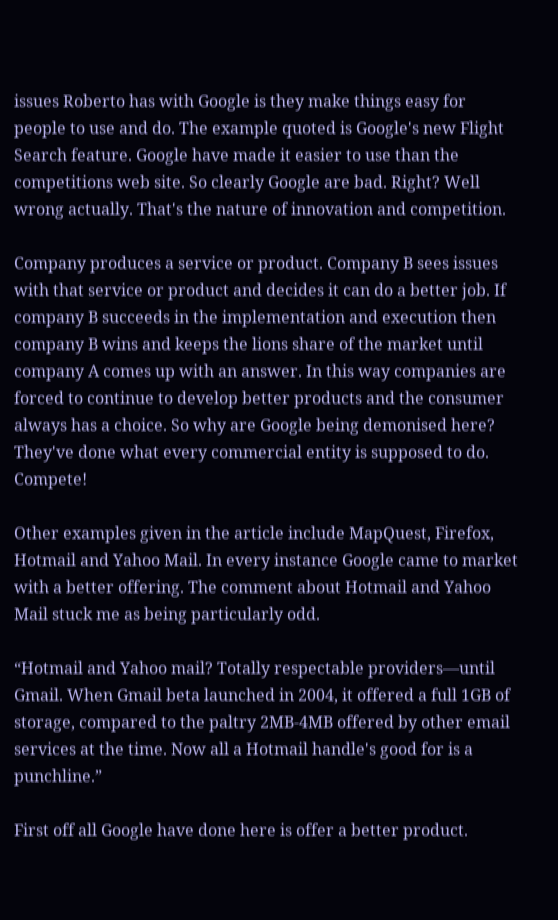issues Roberto has with Google is they make things easy for people to use and do. The example quoted is Google's new Flight Search feature. Google have made it easier to use than the competitions web site. So clearly Google are bad. Right? Well wrong actually. That's the nature of innovation and competition.

Company produces a service or product. Company B sees issues with that service or product and decides it can do a better job. If company B succeeds in the implementation and execution then company B wins and keeps the lions share of the market until company A comes up with an answer. In this way companies are forced to continue to develop better products and the consumer always has a choice. So why are Google being demonised here? They've done what every commercial entity is supposed to do. Compete!

Other examples given in the article include MapQuest, Firefox, Hotmail and Yahoo Mail. In every instance Google came to market with a better offering. The comment about Hotmail and Yahoo Mail stuck me as being particularly odd.

“Hotmail and Yahoo mail? Totally respectable providers—until Gmail. When Gmail beta launched in 2004, it offered a full 1GB of storage, compared to the paltry 2MB-4MB offered by other email services at the time. Now all a Hotmail handle's good for is a punchline.”

First off all Google have done here is offer a better product.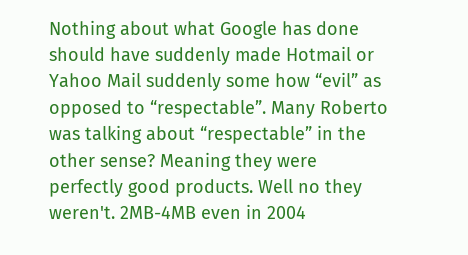Nothing about what Google has done should have suddenly made Hotmail or Yahoo Mail suddenly some how “evil” as opposed to “respectable”. Many Roberto was talking about “respectable” in the other sense? Meaning they were perfectly good products. Well no they weren't. 2MB-4MB even in 2004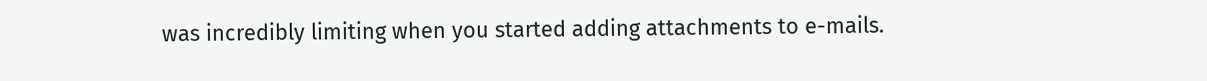was incredibly limiting when you started adding attachments to e-mails.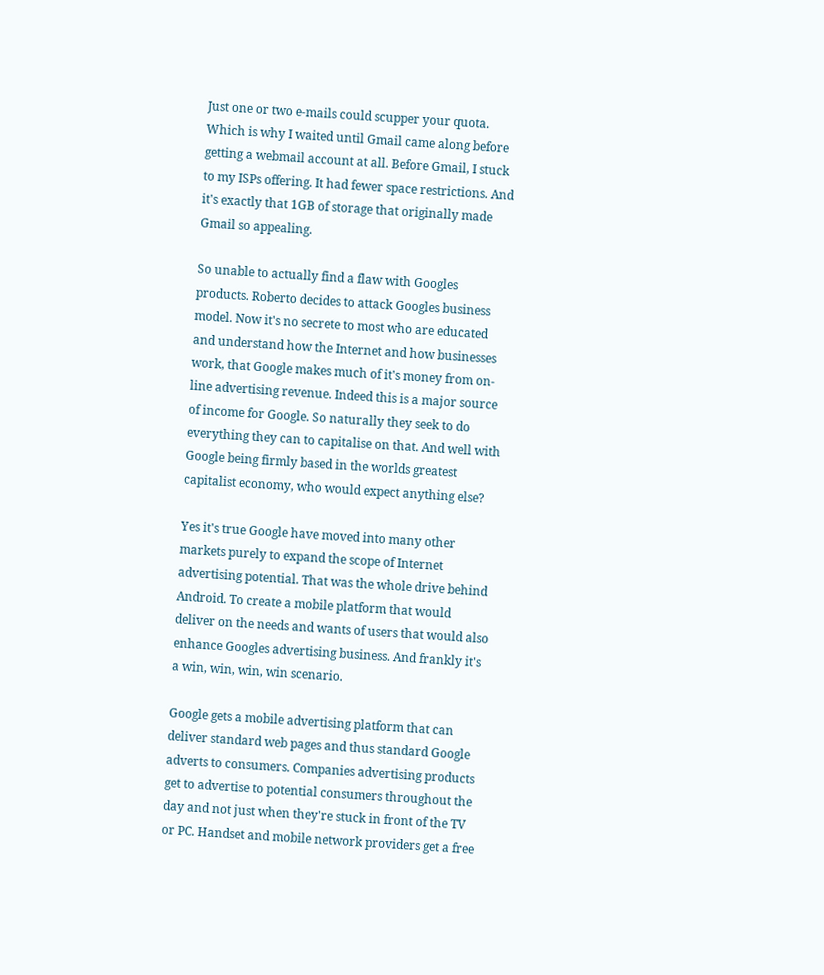Just one or two e-mails could scupper your quota. Which is why I waited until Gmail came along before getting a webmail account at all. Before Gmail, I stuck to my ISPs offering. It had fewer space restrictions. And it's exactly that 1GB of storage that originally made Gmail so appealing.

So unable to actually find a flaw with Googles products. Roberto decides to attack Googles business model. Now it's no secrete to most who are educated and understand how the Internet and how businesses work, that Google makes much of it's money from on-line advertising revenue. Indeed this is a major source of income for Google. So naturally they seek to do everything they can to capitalise on that. And well with Google being firmly based in the worlds greatest capitalist economy, who would expect anything else?

Yes it's true Google have moved into many other markets purely to expand the scope of Internet advertising potential. That was the whole drive behind Android. To create a mobile platform that would deliver on the needs and wants of users that would also enhance Googles advertising business. And frankly it's a win, win, win, win scenario.

Google gets a mobile advertising platform that can deliver standard web pages and thus standard Google adverts to consumers. Companies advertising products get to advertise to potential consumers throughout the day and not just when they're stuck in front of the TV or PC. Handset and mobile network providers get a free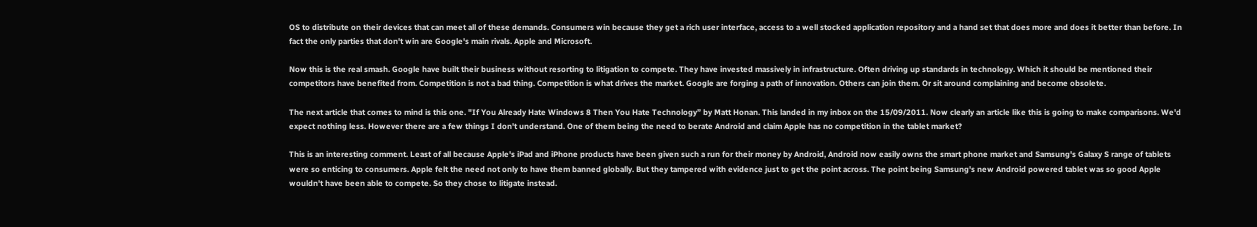OS to distribute on their devices that can meet all of these demands. Consumers win because they get a rich user interface, access to a well stocked application repository and a hand set that does more and does it better than before. In fact the only parties that don't win are Google's main rivals. Apple and Microsoft.

Now this is the real smash. Google have built their business without resorting to litigation to compete. They have invested massively in infrastructure. Often driving up standards in technology. Which it should be mentioned their competitors have benefited from. Competition is not a bad thing. Competition is what drives the market. Google are forging a path of innovation. Others can join them. Or sit around complaining and become obsolete.

The next article that comes to mind is this one. "If You Already Hate Windows 8 Then You Hate Technology” by Matt Honan. This landed in my inbox on the 15/09/2011. Now clearly an article like this is going to make comparisons. We'd expect nothing less. However there are a few things I don't understand. One of them being the need to berate Android and claim Apple has no competition in the tablet market?

This is an interesting comment. Least of all because Apple's iPad and iPhone products have been given such a run for their money by Android, Android now easily owns the smart phone market and Samsung's Galaxy S range of tablets were so enticing to consumers. Apple felt the need not only to have them banned globally. But they tampered with evidence just to get the point across. The point being Samsung's new Android powered tablet was so good Apple wouldn't have been able to compete. So they chose to litigate instead.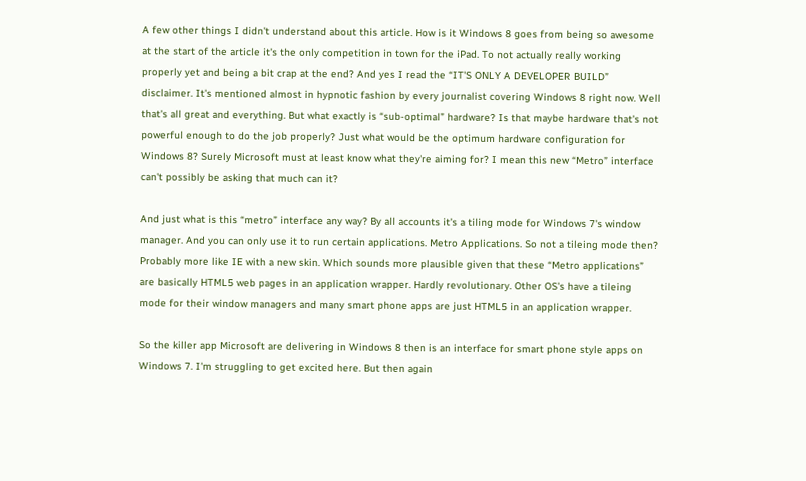A few other things I didn't understand about this article. How is it Windows 8 goes from being so awesome at the start of the article it's the only competition in town for the iPad. To not actually really working properly yet and being a bit crap at the end? And yes I read the “IT'S ONLY A DEVELOPER BUILD” disclaimer. It's mentioned almost in hypnotic fashion by every journalist covering Windows 8 right now. Well that's all great and everything. But what exactly is “sub-optimal” hardware? Is that maybe hardware that's not powerful enough to do the job properly? Just what would be the optimum hardware configuration for Windows 8? Surely Microsoft must at least know what they're aiming for? I mean this new “Metro” interface can't possibly be asking that much can it?

And just what is this “metro” interface any way? By all accounts it's a tiling mode for Windows 7's window manager. And you can only use it to run certain applications. Metro Applications. So not a tileing mode then? Probably more like IE with a new skin. Which sounds more plausible given that these “Metro applications” are basically HTML5 web pages in an application wrapper. Hardly revolutionary. Other OS's have a tileing mode for their window managers and many smart phone apps are just HTML5 in an application wrapper.

So the killer app Microsoft are delivering in Windows 8 then is an interface for smart phone style apps on Windows 7. I'm struggling to get excited here. But then again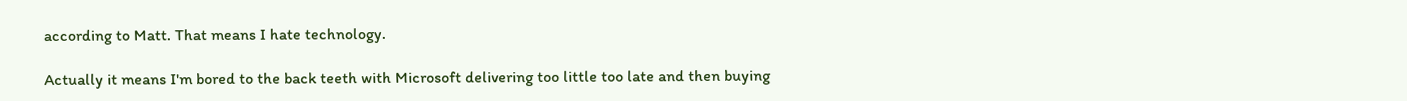according to Matt. That means I hate technology.

Actually it means I'm bored to the back teeth with Microsoft delivering too little too late and then buying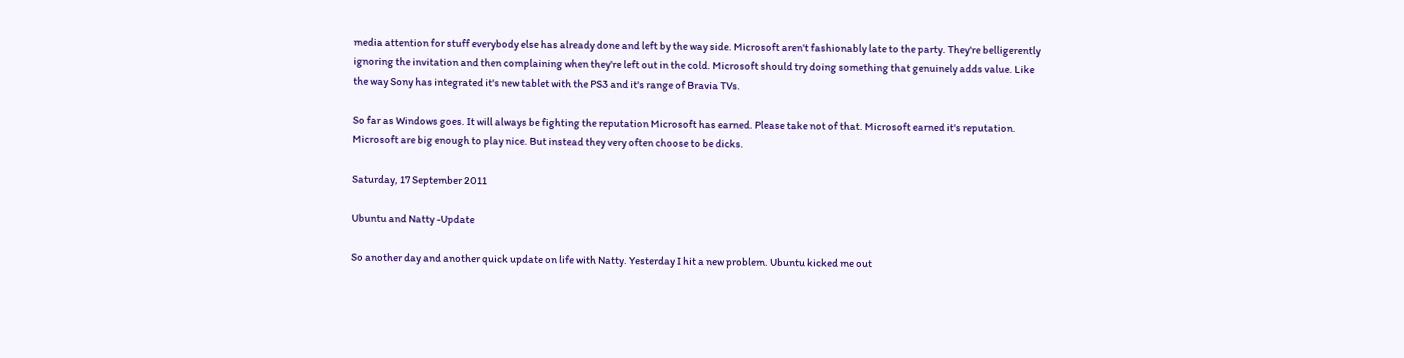media attention for stuff everybody else has already done and left by the way side. Microsoft aren't fashionably late to the party. They're belligerently ignoring the invitation and then complaining when they're left out in the cold. Microsoft should try doing something that genuinely adds value. Like the way Sony has integrated it's new tablet with the PS3 and it's range of Bravia TVs.

So far as Windows goes. It will always be fighting the reputation Microsoft has earned. Please take not of that. Microsoft earned it's reputation. Microsoft are big enough to play nice. But instead they very often choose to be dicks.

Saturday, 17 September 2011

Ubuntu and Natty -Update

So another day and another quick update on life with Natty. Yesterday I hit a new problem. Ubuntu kicked me out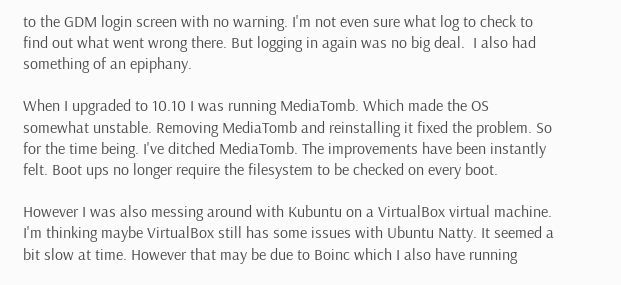to the GDM login screen with no warning. I'm not even sure what log to check to find out what went wrong there. But logging in again was no big deal.  I also had something of an epiphany.

When I upgraded to 10.10 I was running MediaTomb. Which made the OS somewhat unstable. Removing MediaTomb and reinstalling it fixed the problem. So for the time being. I've ditched MediaTomb. The improvements have been instantly felt. Boot ups no longer require the filesystem to be checked on every boot.

However I was also messing around with Kubuntu on a VirtualBox virtual machine. I'm thinking maybe VirtualBox still has some issues with Ubuntu Natty. It seemed a bit slow at time. However that may be due to Boinc which I also have running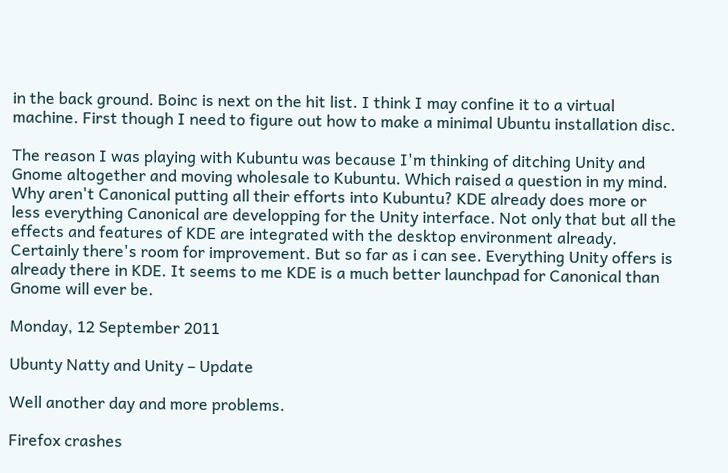in the back ground. Boinc is next on the hit list. I think I may confine it to a virtual machine. First though I need to figure out how to make a minimal Ubuntu installation disc.

The reason I was playing with Kubuntu was because I'm thinking of ditching Unity and Gnome altogether and moving wholesale to Kubuntu. Which raised a question in my mind. Why aren't Canonical putting all their efforts into Kubuntu? KDE already does more or less everything Canonical are developping for the Unity interface. Not only that but all the effects and features of KDE are integrated with the desktop environment already. Certainly there's room for improvement. But so far as i can see. Everything Unity offers is already there in KDE. It seems to me KDE is a much better launchpad for Canonical than Gnome will ever be.

Monday, 12 September 2011

Ubunty Natty and Unity – Update

Well another day and more problems.

Firefox crashes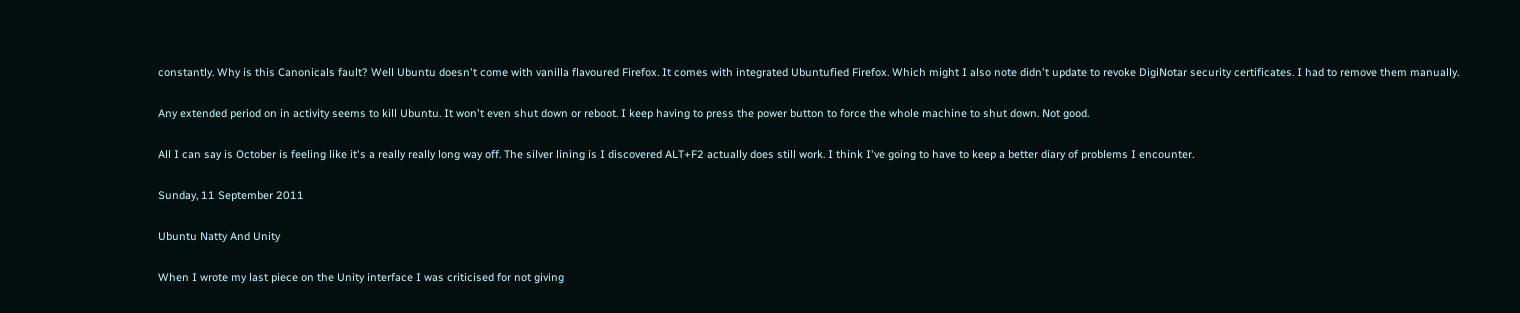constantly. Why is this Canonicals fault? Well Ubuntu doesn't come with vanilla flavoured Firefox. It comes with integrated Ubuntufied Firefox. Which might I also note didn't update to revoke DigiNotar security certificates. I had to remove them manually.

Any extended period on in activity seems to kill Ubuntu. It won't even shut down or reboot. I keep having to press the power button to force the whole machine to shut down. Not good.

All I can say is October is feeling like it's a really really long way off. The silver lining is I discovered ALT+F2 actually does still work. I think I've going to have to keep a better diary of problems I encounter.

Sunday, 11 September 2011

Ubuntu Natty And Unity

When I wrote my last piece on the Unity interface I was criticised for not giving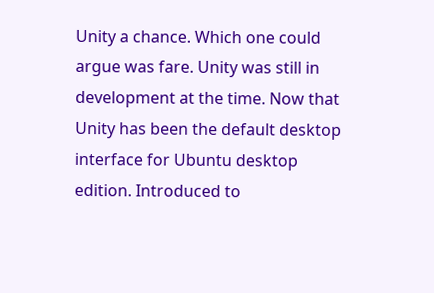Unity a chance. Which one could argue was fare. Unity was still in development at the time. Now that Unity has been the default desktop interface for Ubuntu desktop edition. Introduced to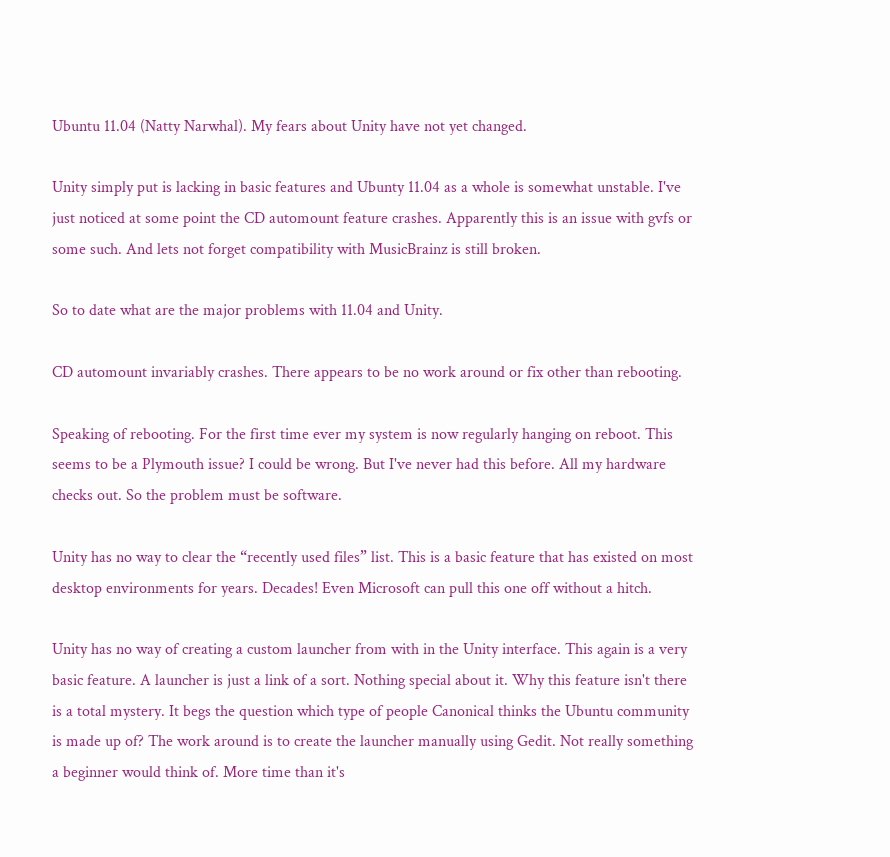Ubuntu 11.04 (Natty Narwhal). My fears about Unity have not yet changed.

Unity simply put is lacking in basic features and Ubunty 11.04 as a whole is somewhat unstable. I've just noticed at some point the CD automount feature crashes. Apparently this is an issue with gvfs or some such. And lets not forget compatibility with MusicBrainz is still broken.

So to date what are the major problems with 11.04 and Unity.

CD automount invariably crashes. There appears to be no work around or fix other than rebooting.

Speaking of rebooting. For the first time ever my system is now regularly hanging on reboot. This seems to be a Plymouth issue? I could be wrong. But I've never had this before. All my hardware checks out. So the problem must be software.

Unity has no way to clear the “recently used files” list. This is a basic feature that has existed on most desktop environments for years. Decades! Even Microsoft can pull this one off without a hitch.

Unity has no way of creating a custom launcher from with in the Unity interface. This again is a very basic feature. A launcher is just a link of a sort. Nothing special about it. Why this feature isn't there is a total mystery. It begs the question which type of people Canonical thinks the Ubuntu community is made up of? The work around is to create the launcher manually using Gedit. Not really something a beginner would think of. More time than it's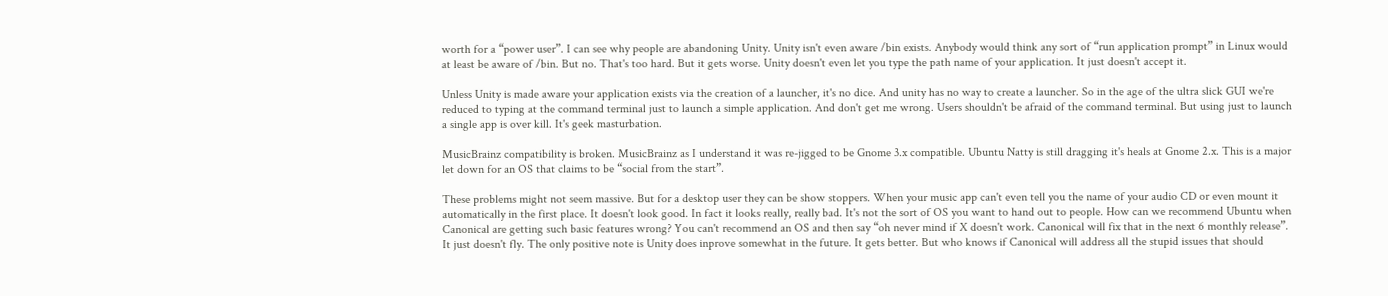worth for a “power user”. I can see why people are abandoning Unity. Unity isn't even aware /bin exists. Anybody would think any sort of “run application prompt” in Linux would at least be aware of /bin. But no. That's too hard. But it gets worse. Unity doesn't even let you type the path name of your application. It just doesn't accept it.

Unless Unity is made aware your application exists via the creation of a launcher, it's no dice. And unity has no way to create a launcher. So in the age of the ultra slick GUI we're reduced to typing at the command terminal just to launch a simple application. And don't get me wrong. Users shouldn't be afraid of the command terminal. But using just to launch a single app is over kill. It's geek masturbation.

MusicBrainz compatibility is broken. MusicBrainz as I understand it was re-jigged to be Gnome 3.x compatible. Ubuntu Natty is still dragging it's heals at Gnome 2.x. This is a major let down for an OS that claims to be “social from the start”.

These problems might not seem massive. But for a desktop user they can be show stoppers. When your music app can't even tell you the name of your audio CD or even mount it automatically in the first place. It doesn't look good. In fact it looks really, really bad. It's not the sort of OS you want to hand out to people. How can we recommend Ubuntu when Canonical are getting such basic features wrong? You can't recommend an OS and then say “oh never mind if X doesn't work. Canonical will fix that in the next 6 monthly release”. It just doesn't fly. The only positive note is Unity does inprove somewhat in the future. It gets better. But who knows if Canonical will address all the stupid issues that should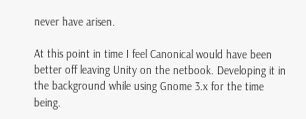never have arisen.

At this point in time I feel Canonical would have been better off leaving Unity on the netbook. Developing it in the background while using Gnome 3.x for the time being.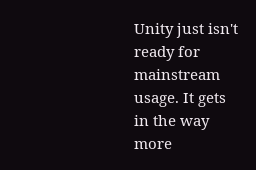Unity just isn't ready for mainstream usage. It gets in the way more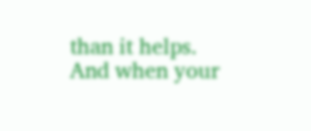than it helps. And when your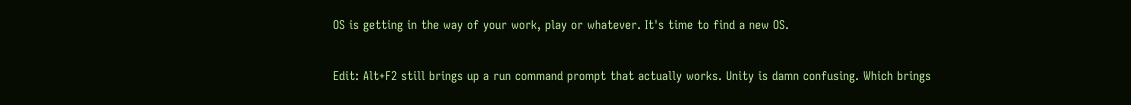OS is getting in the way of your work, play or whatever. It's time to find a new OS.

Edit: Alt+F2 still brings up a run command prompt that actually works. Unity is damn confusing. Which brings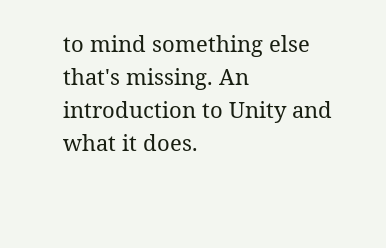to mind something else that's missing. An introduction to Unity and what it does.